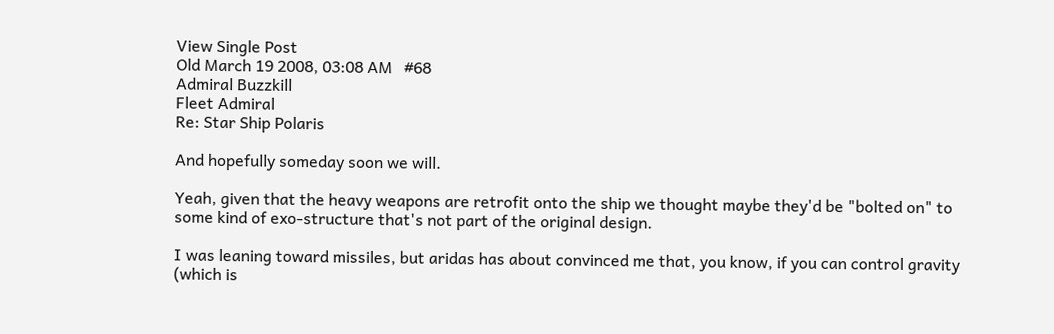View Single Post
Old March 19 2008, 03:08 AM   #68
Admiral Buzzkill
Fleet Admiral
Re: Star Ship Polaris

And hopefully someday soon we will.

Yeah, given that the heavy weapons are retrofit onto the ship we thought maybe they'd be "bolted on" to some kind of exo-structure that's not part of the original design.

I was leaning toward missiles, but aridas has about convinced me that, you know, if you can control gravity (which is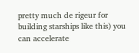pretty much de rigeur for building starships like this) you can accelerate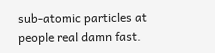sub-atomic particles at people real damn fast.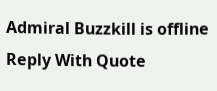Admiral Buzzkill is offline   Reply With Quote